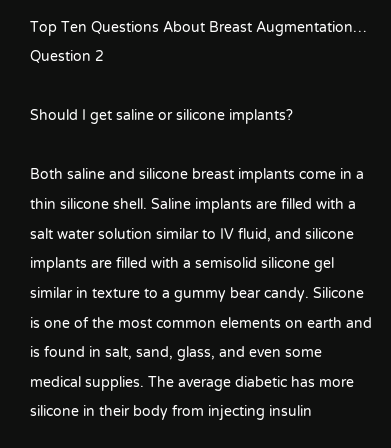Top Ten Questions About Breast Augmentation… Question 2

Should I get saline or silicone implants?

Both saline and silicone breast implants come in a thin silicone shell. Saline implants are filled with a salt water solution similar to IV fluid, and silicone implants are filled with a semisolid silicone gel similar in texture to a gummy bear candy. Silicone is one of the most common elements on earth and is found in salt, sand, glass, and even some medical supplies. The average diabetic has more silicone in their body from injecting insulin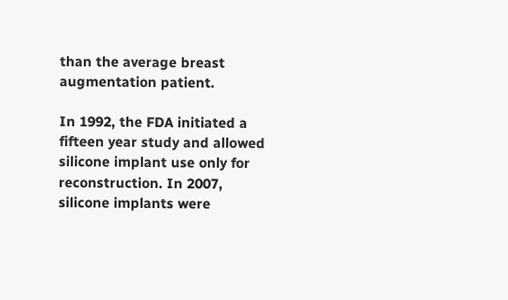than the average breast augmentation patient.

In 1992, the FDA initiated a fifteen year study and allowed silicone implant use only for reconstruction. In 2007, silicone implants were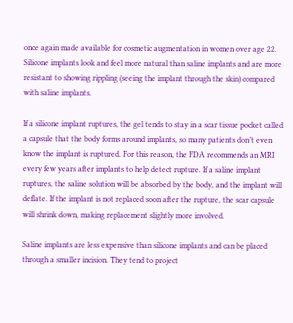once again made available for cosmetic augmentation in women over age 22. Silicone implants look and feel more natural than saline implants and are more resistant to showing rippling (seeing the implant through the skin) compared with saline implants.

If a silicone implant ruptures, the gel tends to stay in a scar tissue pocket called a capsule that the body forms around implants, so many patients don’t even know the implant is ruptured. For this reason, the FDA recommends an MRI every few years after implants to help detect rupture. If a saline implant ruptures, the saline solution will be absorbed by the body, and the implant will deflate. If the implant is not replaced soon after the rupture, the scar capsule will shrink down, making replacement slightly more involved.

Saline implants are less expensive than silicone implants and can be placed through a smaller incision. They tend to project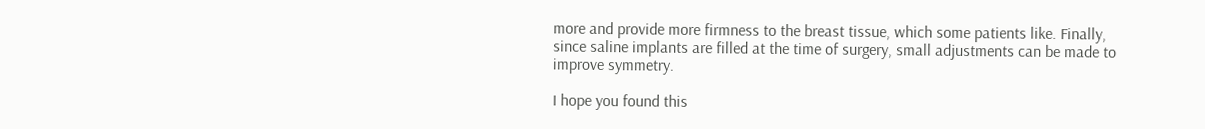more and provide more firmness to the breast tissue, which some patients like. Finally, since saline implants are filled at the time of surgery, small adjustments can be made to improve symmetry.

I hope you found this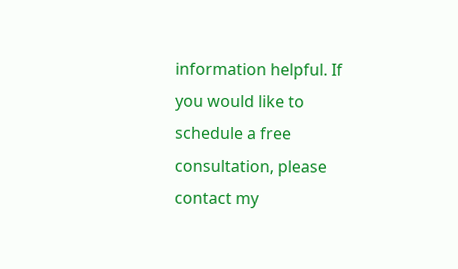information helpful. If you would like to schedule a free consultation, please contact my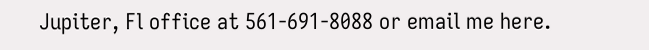Jupiter, Fl office at 561-691-8088 or email me here.